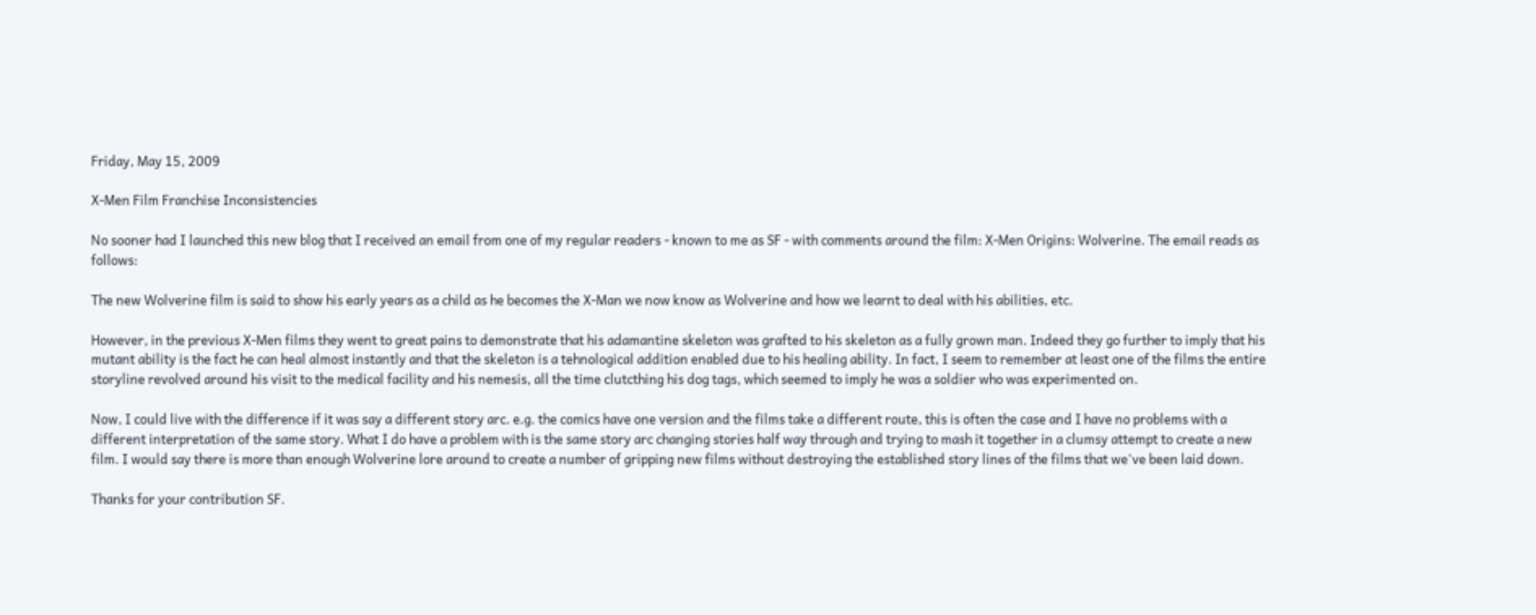Friday, May 15, 2009

X-Men Film Franchise Inconsistencies

No sooner had I launched this new blog that I received an email from one of my regular readers - known to me as SF - with comments around the film: X-Men Origins: Wolverine. The email reads as follows:

The new Wolverine film is said to show his early years as a child as he becomes the X-Man we now know as Wolverine and how we learnt to deal with his abilities, etc.

However, in the previous X-Men films they went to great pains to demonstrate that his adamantine skeleton was grafted to his skeleton as a fully grown man. Indeed they go further to imply that his mutant ability is the fact he can heal almost instantly and that the skeleton is a tehnological addition enabled due to his healing ability. In fact, I seem to remember at least one of the films the entire storyline revolved around his visit to the medical facility and his nemesis, all the time clutcthing his dog tags, which seemed to imply he was a soldier who was experimented on.

Now, I could live with the difference if it was say a different story arc. e.g. the comics have one version and the films take a different route, this is often the case and I have no problems with a different interpretation of the same story. What I do have a problem with is the same story arc changing stories half way through and trying to mash it together in a clumsy attempt to create a new film. I would say there is more than enough Wolverine lore around to create a number of gripping new films without destroying the established story lines of the films that we've been laid down.

Thanks for your contribution SF.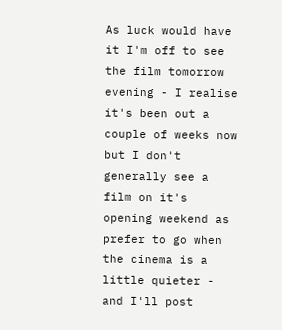As luck would have it I'm off to see the film tomorrow evening - I realise it's been out a couple of weeks now but I don't generally see a film on it's opening weekend as prefer to go when the cinema is a little quieter - and I'll post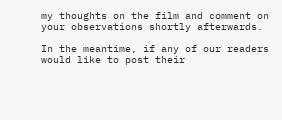my thoughts on the film and comment on your observations shortly afterwards.

In the meantime, if any of our readers would like to post their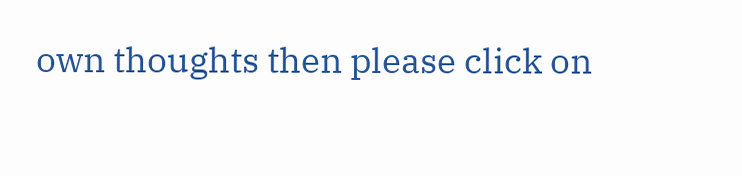own thoughts then please click on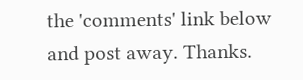the 'comments' link below and post away. Thanks.